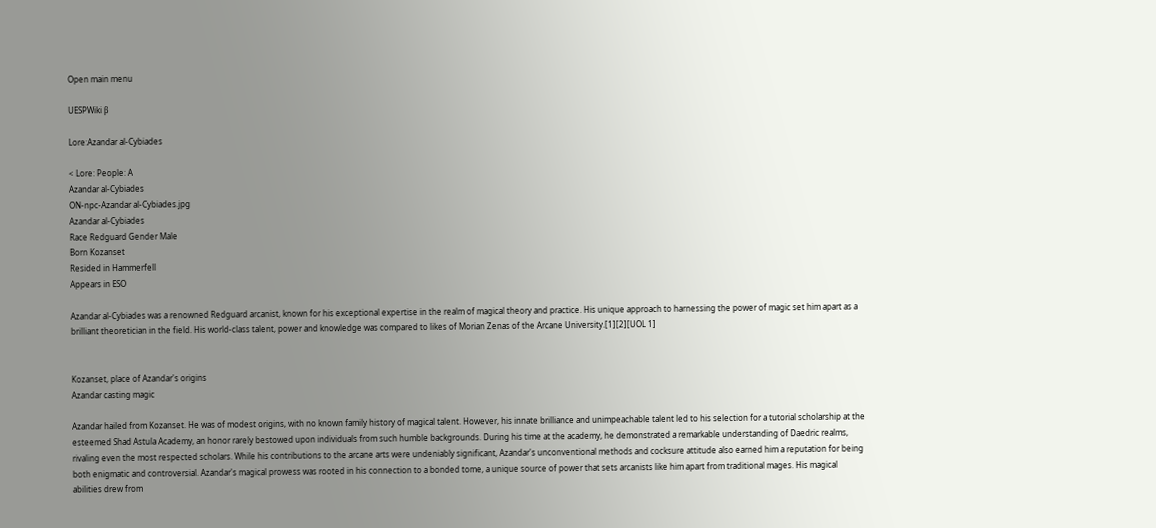Open main menu

UESPWiki β

Lore:Azandar al-Cybiades

< Lore: People: A
Azandar al-Cybiades
ON-npc-Azandar al-Cybiades.jpg
Azandar al-Cybiades
Race Redguard Gender Male
Born Kozanset
Resided in Hammerfell
Appears in ESO

Azandar al-Cybiades was a renowned Redguard arcanist, known for his exceptional expertise in the realm of magical theory and practice. His unique approach to harnessing the power of magic set him apart as a brilliant theoretician in the field. His world-class talent, power and knowledge was compared to likes of Morian Zenas of the Arcane University.[1][2][UOL 1]


Kozanset, place of Azandar's origins
Azandar casting magic

Azandar hailed from Kozanset. He was of modest origins, with no known family history of magical talent. However, his innate brilliance and unimpeachable talent led to his selection for a tutorial scholarship at the esteemed Shad Astula Academy, an honor rarely bestowed upon individuals from such humble backgrounds. During his time at the academy, he demonstrated a remarkable understanding of Daedric realms, rivaling even the most respected scholars. While his contributions to the arcane arts were undeniably significant, Azandar's unconventional methods and cocksure attitude also earned him a reputation for being both enigmatic and controversial. Azandar's magical prowess was rooted in his connection to a bonded tome, a unique source of power that sets arcanists like him apart from traditional mages. His magical abilities drew from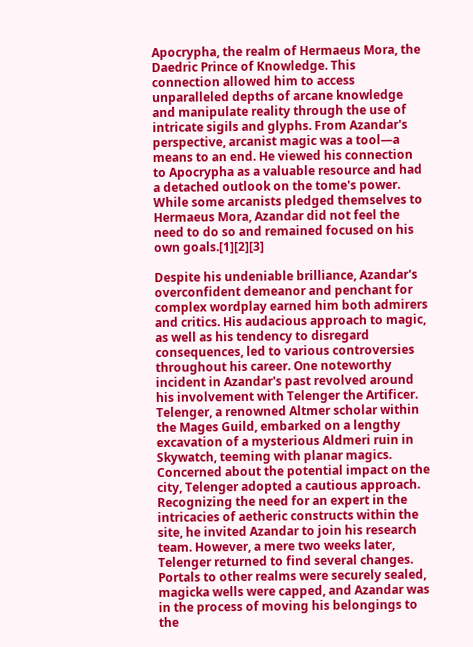Apocrypha, the realm of Hermaeus Mora, the Daedric Prince of Knowledge. This connection allowed him to access unparalleled depths of arcane knowledge and manipulate reality through the use of intricate sigils and glyphs. From Azandar's perspective, arcanist magic was a tool—a means to an end. He viewed his connection to Apocrypha as a valuable resource and had a detached outlook on the tome's power. While some arcanists pledged themselves to Hermaeus Mora, Azandar did not feel the need to do so and remained focused on his own goals.[1][2][3]

Despite his undeniable brilliance, Azandar's overconfident demeanor and penchant for complex wordplay earned him both admirers and critics. His audacious approach to magic, as well as his tendency to disregard consequences, led to various controversies throughout his career. One noteworthy incident in Azandar's past revolved around his involvement with Telenger the Artificer. Telenger, a renowned Altmer scholar within the Mages Guild, embarked on a lengthy excavation of a mysterious Aldmeri ruin in Skywatch, teeming with planar magics. Concerned about the potential impact on the city, Telenger adopted a cautious approach. Recognizing the need for an expert in the intricacies of aetheric constructs within the site, he invited Azandar to join his research team. However, a mere two weeks later, Telenger returned to find several changes. Portals to other realms were securely sealed, magicka wells were capped, and Azandar was in the process of moving his belongings to the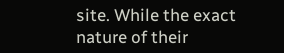site. While the exact nature of their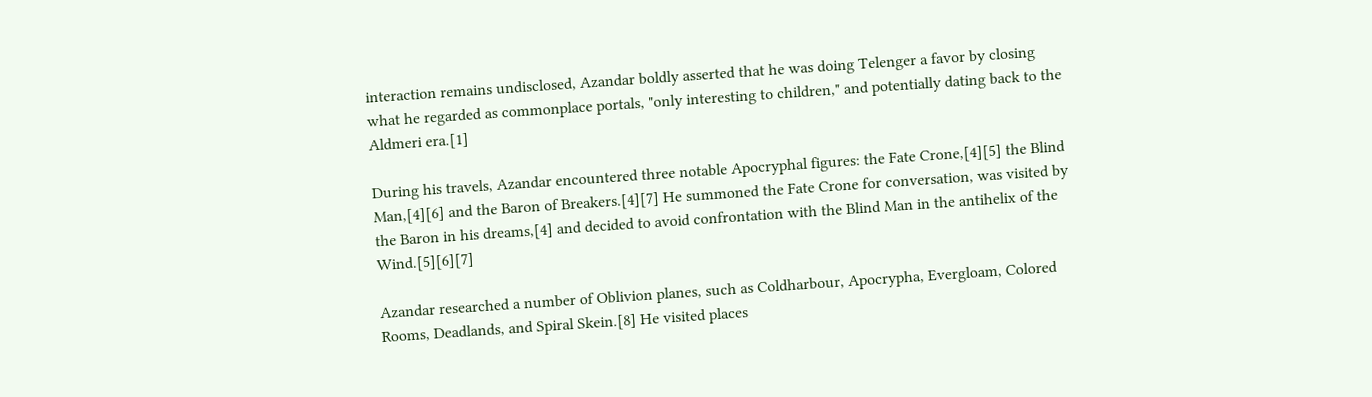interaction remains undisclosed, Azandar boldly asserted that he was doing Telenger a favor by closing what he regarded as commonplace portals, "only interesting to children," and potentially dating back to the Aldmeri era.[1]

During his travels, Azandar encountered three notable Apocryphal figures: the Fate Crone,[4][5] the Blind Man,[4][6] and the Baron of Breakers.[4][7] He summoned the Fate Crone for conversation, was visited by the Baron in his dreams,[4] and decided to avoid confrontation with the Blind Man in the antihelix of the Wind.[5][6][7]

Azandar researched a number of Oblivion planes, such as Coldharbour, Apocrypha, Evergloam, Colored Rooms, Deadlands, and Spiral Skein.[8] He visited places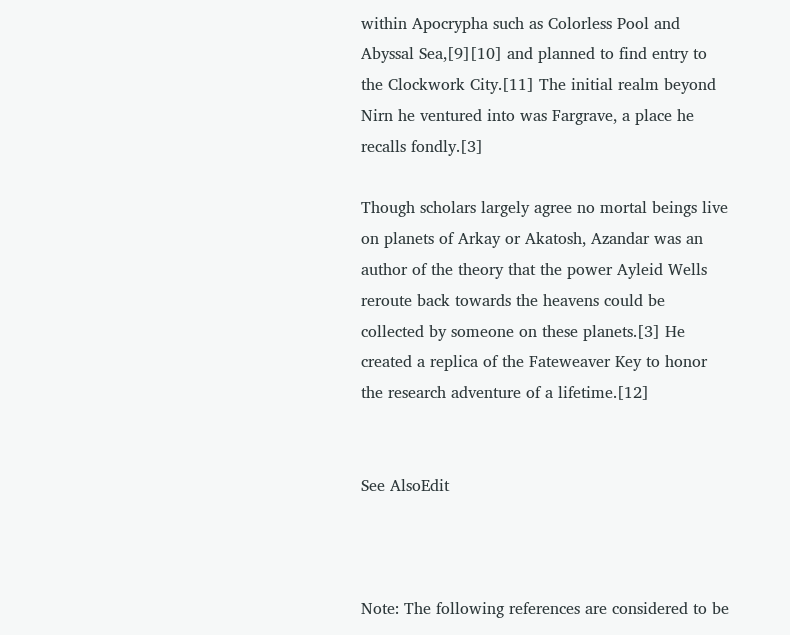within Apocrypha such as Colorless Pool and Abyssal Sea,[9][10] and planned to find entry to the Clockwork City.[11] The initial realm beyond Nirn he ventured into was Fargrave, a place he recalls fondly.[3]

Though scholars largely agree no mortal beings live on planets of Arkay or Akatosh, Azandar was an author of the theory that the power Ayleid Wells reroute back towards the heavens could be collected by someone on these planets.[3] He created a replica of the Fateweaver Key to honor the research adventure of a lifetime.[12]


See AlsoEdit



Note: The following references are considered to be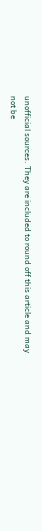unofficial sources. They are included to round off this article and may not be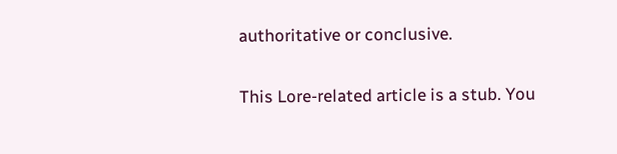authoritative or conclusive.

This Lore-related article is a stub. You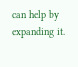can help by expanding it.